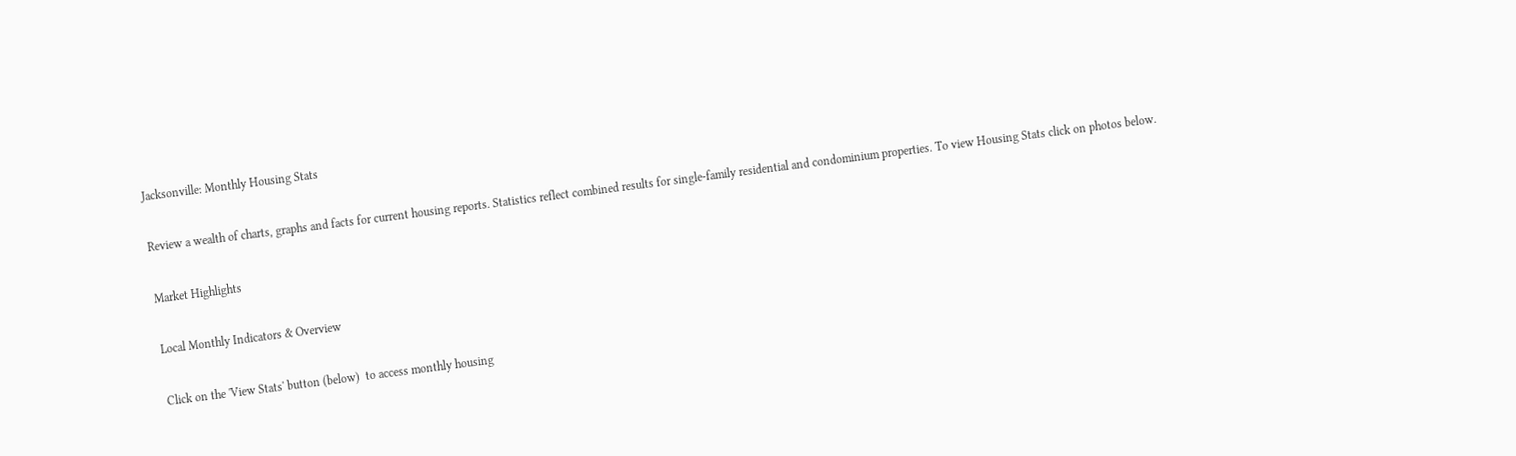Jacksonville: Monthly Housing Stats

Review a wealth of charts, graphs and facts for current housing reports. Statistics reflect combined results for single-family residential and condominium properties. To view Housing Stats click on photos below.

Market Highlights

Local Monthly Indicators & Overview

Click on the 'View Stats' button (below)  to access monthly housing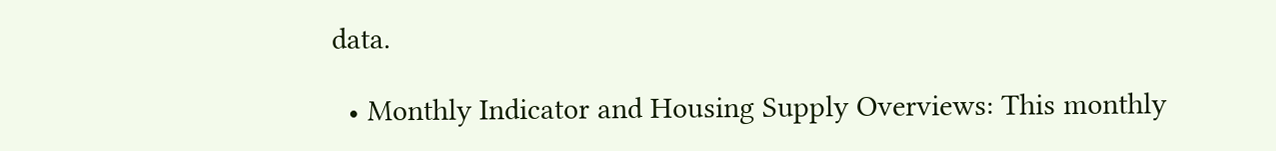data.

  • Monthly Indicator and Housing Supply Overviews: This monthly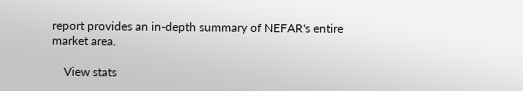report provides an in-depth summary of NEFAR's entire market area.

    View stats